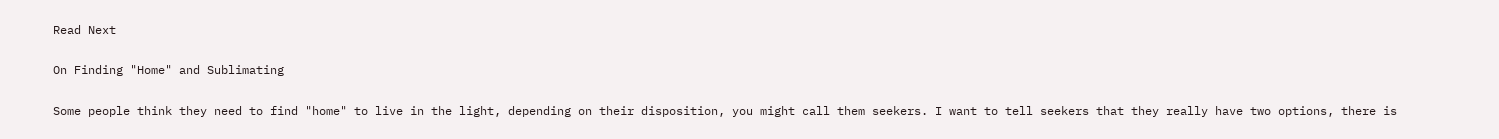Read Next

On Finding "Home" and Sublimating

Some people think they need to find "home" to live in the light, depending on their disposition, you might call them seekers. I want to tell seekers that they really have two options, there is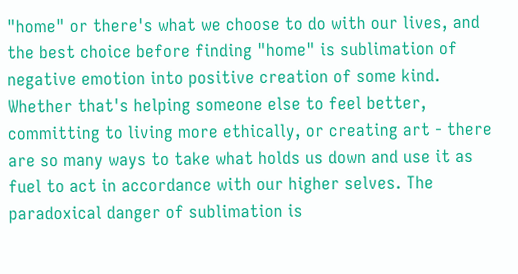"home" or there's what we choose to do with our lives, and the best choice before finding "home" is sublimation of negative emotion into positive creation of some kind. Whether that's helping someone else to feel better, committing to living more ethically, or creating art - there are so many ways to take what holds us down and use it as fuel to act in accordance with our higher selves. The paradoxical danger of sublimation is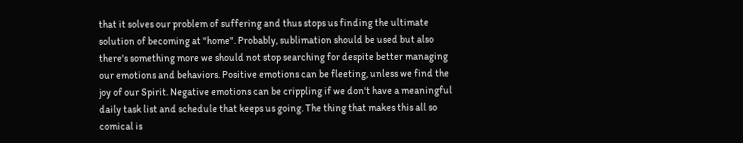that it solves our problem of suffering and thus stops us finding the ultimate solution of becoming at "home". Probably, sublimation should be used but also there's something more we should not stop searching for despite better managing our emotions and behaviors. Positive emotions can be fleeting, unless we find the joy of our Spirit. Negative emotions can be crippling if we don't have a meaningful daily task list and schedule that keeps us going. The thing that makes this all so comical is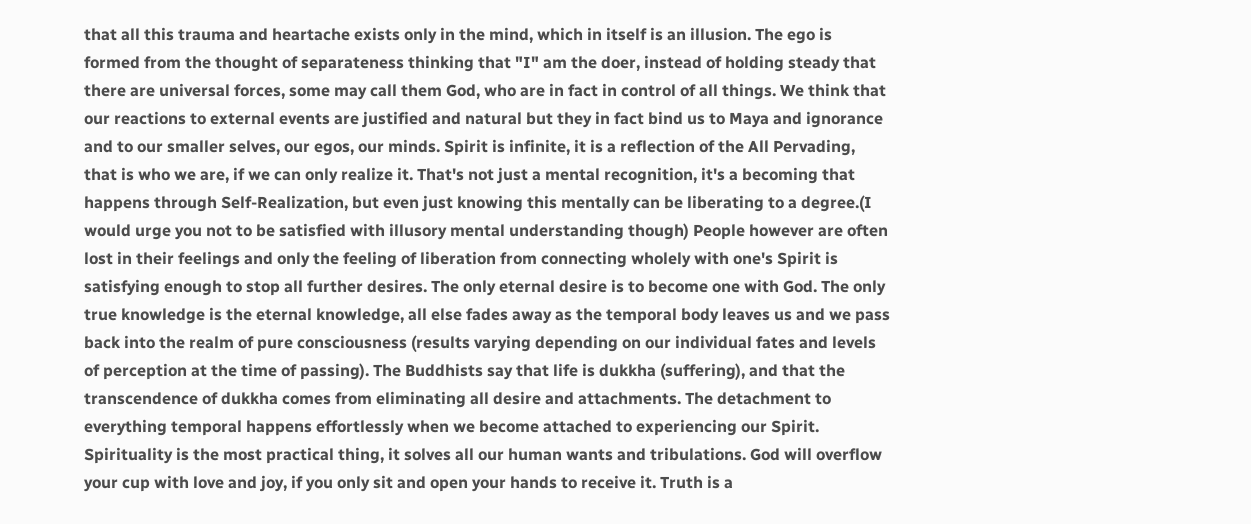that all this trauma and heartache exists only in the mind, which in itself is an illusion. The ego is formed from the thought of separateness thinking that "I" am the doer, instead of holding steady that there are universal forces, some may call them God, who are in fact in control of all things. We think that our reactions to external events are justified and natural but they in fact bind us to Maya and ignorance and to our smaller selves, our egos, our minds. Spirit is infinite, it is a reflection of the All Pervading, that is who we are, if we can only realize it. That's not just a mental recognition, it's a becoming that happens through Self-Realization, but even just knowing this mentally can be liberating to a degree.(I would urge you not to be satisfied with illusory mental understanding though) People however are often lost in their feelings and only the feeling of liberation from connecting wholely with one's Spirit is satisfying enough to stop all further desires. The only eternal desire is to become one with God. The only true knowledge is the eternal knowledge, all else fades away as the temporal body leaves us and we pass back into the realm of pure consciousness (results varying depending on our individual fates and levels of perception at the time of passing). The Buddhists say that life is dukkha (suffering), and that the transcendence of dukkha comes from eliminating all desire and attachments. The detachment to everything temporal happens effortlessly when we become attached to experiencing our Spirit. Spirituality is the most practical thing, it solves all our human wants and tribulations. God will overflow your cup with love and joy, if you only sit and open your hands to receive it. Truth is a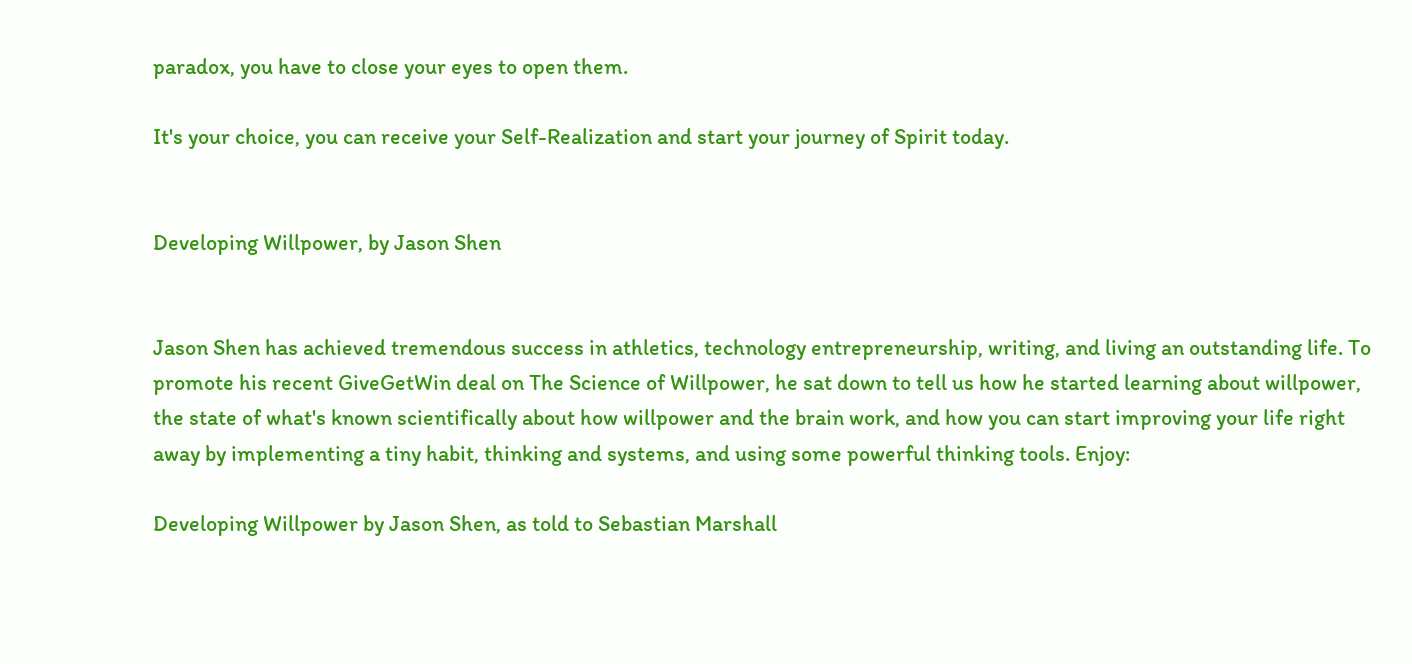paradox, you have to close your eyes to open them.

It's your choice, you can receive your Self-Realization and start your journey of Spirit today.


Developing Willpower, by Jason Shen


Jason Shen has achieved tremendous success in athletics, technology entrepreneurship, writing, and living an outstanding life. To promote his recent GiveGetWin deal on The Science of Willpower, he sat down to tell us how he started learning about willpower, the state of what's known scientifically about how willpower and the brain work, and how you can start improving your life right away by implementing a tiny habit, thinking and systems, and using some powerful thinking tools. Enjoy:

Developing Willpower by Jason Shen, as told to Sebastian Marshall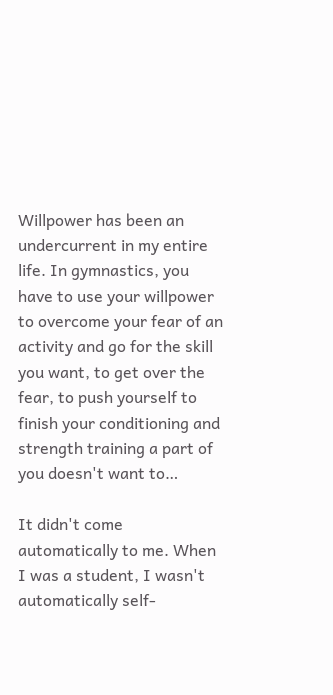Willpower has been an undercurrent in my entire life. In gymnastics, you have to use your willpower to overcome your fear of an activity and go for the skill you want, to get over the fear, to push yourself to finish your conditioning and strength training a part of you doesn't want to…

It didn't come automatically to me. When I was a student, I wasn't automatically self-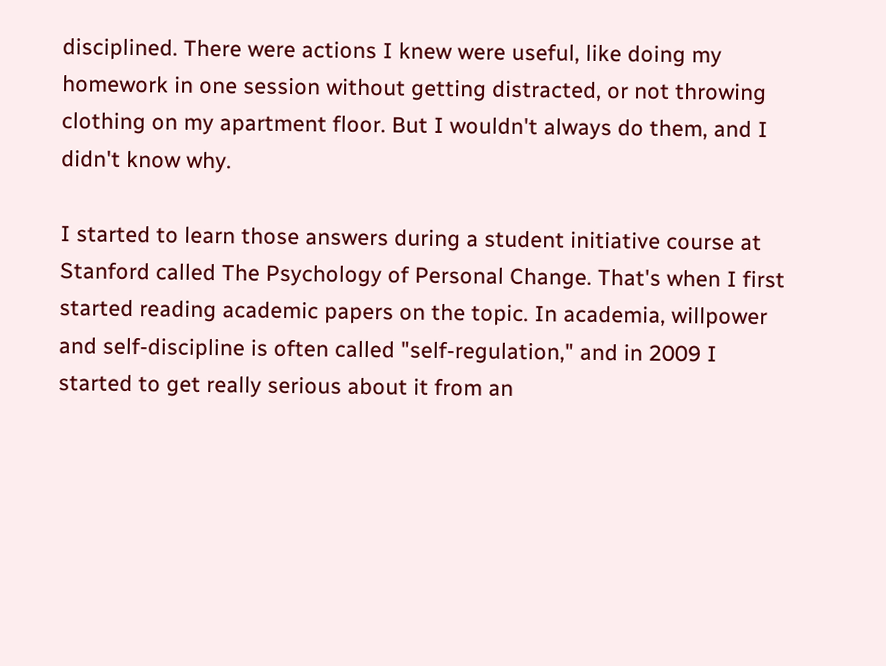disciplined. There were actions I knew were useful, like doing my homework in one session without getting distracted, or not throwing clothing on my apartment floor. But I wouldn't always do them, and I didn't know why.

I started to learn those answers during a student initiative course at Stanford called The Psychology of Personal Change. That's when I first started reading academic papers on the topic. In academia, willpower and self-discipline is often called "self-regulation," and in 2009 I started to get really serious about it from an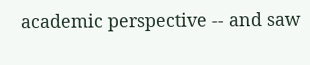academic perspective -- and saw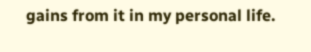gains from it in my personal life.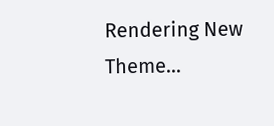Rendering New Theme...